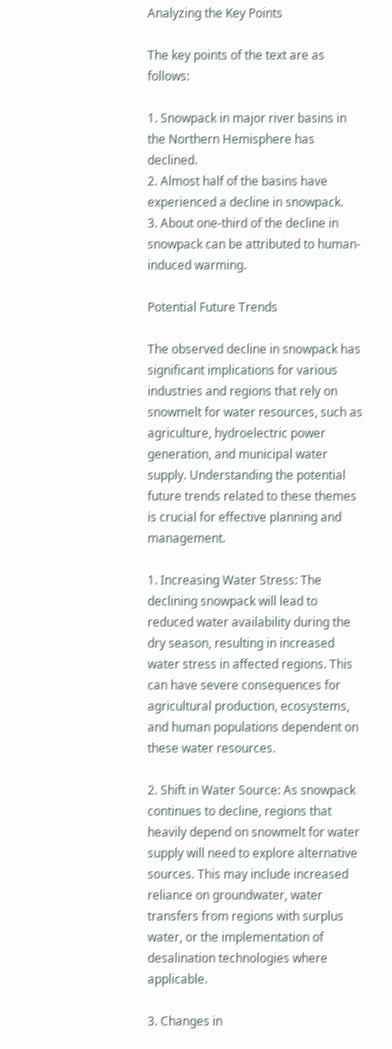Analyzing the Key Points

The key points of the text are as follows:

1. Snowpack in major river basins in the Northern Hemisphere has declined.
2. Almost half of the basins have experienced a decline in snowpack.
3. About one-third of the decline in snowpack can be attributed to human-induced warming.

Potential Future Trends

The observed decline in snowpack has significant implications for various industries and regions that rely on snowmelt for water resources, such as agriculture, hydroelectric power generation, and municipal water supply. Understanding the potential future trends related to these themes is crucial for effective planning and management.

1. Increasing Water Stress: The declining snowpack will lead to reduced water availability during the dry season, resulting in increased water stress in affected regions. This can have severe consequences for agricultural production, ecosystems, and human populations dependent on these water resources.

2. Shift in Water Source: As snowpack continues to decline, regions that heavily depend on snowmelt for water supply will need to explore alternative sources. This may include increased reliance on groundwater, water transfers from regions with surplus water, or the implementation of desalination technologies where applicable.

3. Changes in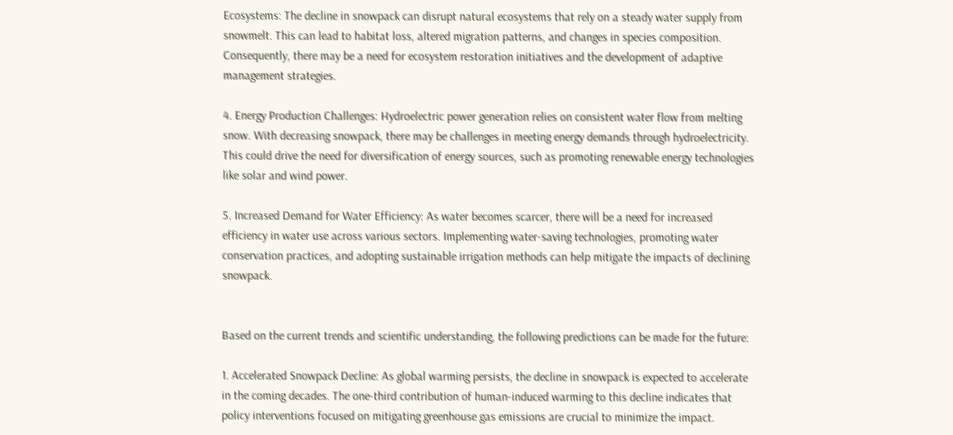Ecosystems: The decline in snowpack can disrupt natural ecosystems that rely on a steady water supply from snowmelt. This can lead to habitat loss, altered migration patterns, and changes in species composition. Consequently, there may be a need for ecosystem restoration initiatives and the development of adaptive management strategies.

4. Energy Production Challenges: Hydroelectric power generation relies on consistent water flow from melting snow. With decreasing snowpack, there may be challenges in meeting energy demands through hydroelectricity. This could drive the need for diversification of energy sources, such as promoting renewable energy technologies like solar and wind power.

5. Increased Demand for Water Efficiency: As water becomes scarcer, there will be a need for increased efficiency in water use across various sectors. Implementing water-saving technologies, promoting water conservation practices, and adopting sustainable irrigation methods can help mitigate the impacts of declining snowpack.


Based on the current trends and scientific understanding, the following predictions can be made for the future:

1. Accelerated Snowpack Decline: As global warming persists, the decline in snowpack is expected to accelerate in the coming decades. The one-third contribution of human-induced warming to this decline indicates that policy interventions focused on mitigating greenhouse gas emissions are crucial to minimize the impact.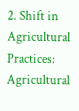2. Shift in Agricultural Practices: Agricultural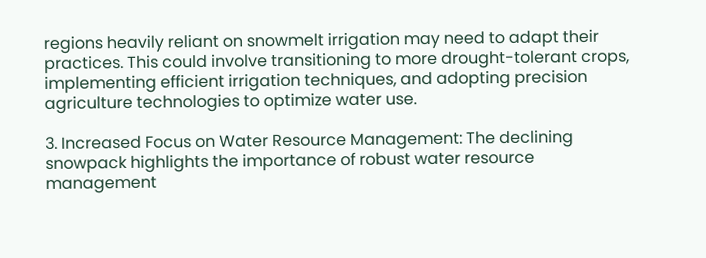regions heavily reliant on snowmelt irrigation may need to adapt their practices. This could involve transitioning to more drought-tolerant crops, implementing efficient irrigation techniques, and adopting precision agriculture technologies to optimize water use.

3. Increased Focus on Water Resource Management: The declining snowpack highlights the importance of robust water resource management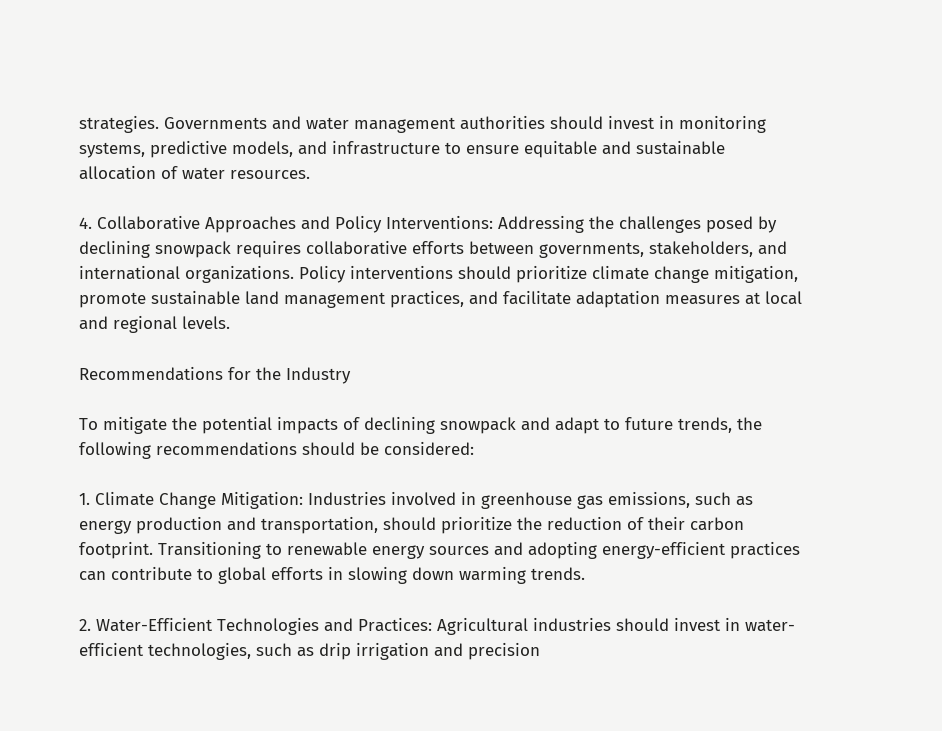strategies. Governments and water management authorities should invest in monitoring systems, predictive models, and infrastructure to ensure equitable and sustainable allocation of water resources.

4. Collaborative Approaches and Policy Interventions: Addressing the challenges posed by declining snowpack requires collaborative efforts between governments, stakeholders, and international organizations. Policy interventions should prioritize climate change mitigation, promote sustainable land management practices, and facilitate adaptation measures at local and regional levels.

Recommendations for the Industry

To mitigate the potential impacts of declining snowpack and adapt to future trends, the following recommendations should be considered:

1. Climate Change Mitigation: Industries involved in greenhouse gas emissions, such as energy production and transportation, should prioritize the reduction of their carbon footprint. Transitioning to renewable energy sources and adopting energy-efficient practices can contribute to global efforts in slowing down warming trends.

2. Water-Efficient Technologies and Practices: Agricultural industries should invest in water-efficient technologies, such as drip irrigation and precision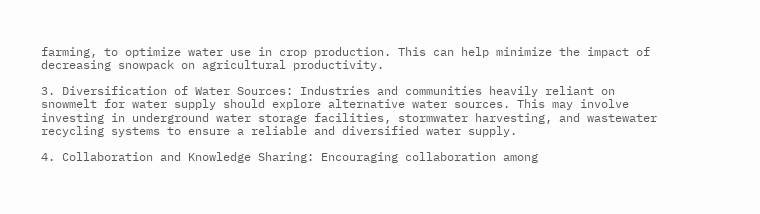farming, to optimize water use in crop production. This can help minimize the impact of decreasing snowpack on agricultural productivity.

3. Diversification of Water Sources: Industries and communities heavily reliant on snowmelt for water supply should explore alternative water sources. This may involve investing in underground water storage facilities, stormwater harvesting, and wastewater recycling systems to ensure a reliable and diversified water supply.

4. Collaboration and Knowledge Sharing: Encouraging collaboration among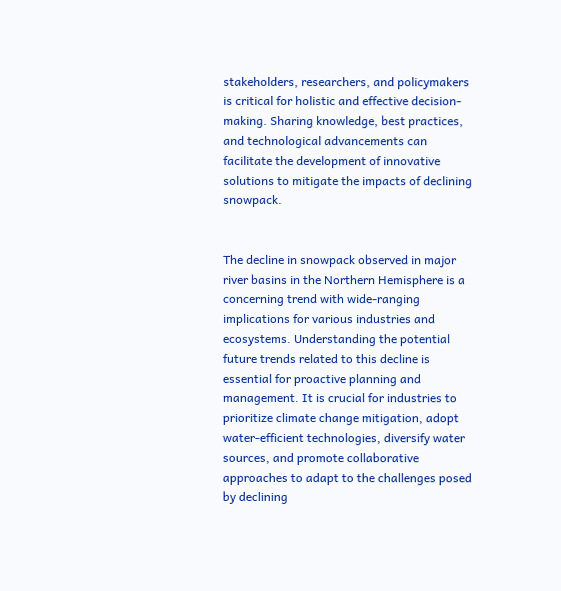stakeholders, researchers, and policymakers is critical for holistic and effective decision-making. Sharing knowledge, best practices, and technological advancements can facilitate the development of innovative solutions to mitigate the impacts of declining snowpack.


The decline in snowpack observed in major river basins in the Northern Hemisphere is a concerning trend with wide-ranging implications for various industries and ecosystems. Understanding the potential future trends related to this decline is essential for proactive planning and management. It is crucial for industries to prioritize climate change mitigation, adopt water-efficient technologies, diversify water sources, and promote collaborative approaches to adapt to the challenges posed by declining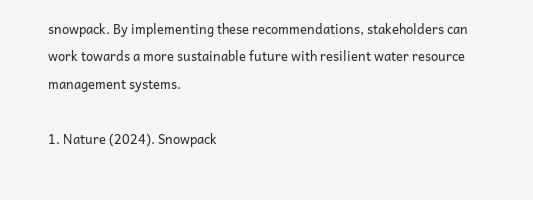snowpack. By implementing these recommendations, stakeholders can work towards a more sustainable future with resilient water resource management systems.

1. Nature (2024). Snowpack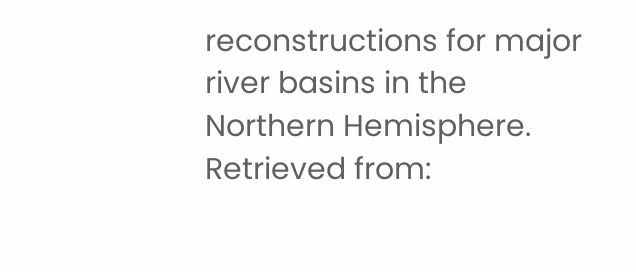reconstructions for major river basins in the Northern Hemisphere. Retrieved from: